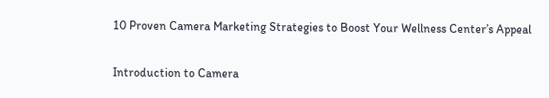10 Proven Camera Marketing Strategies to Boost Your Wellness Center’s Appeal

Introduction to Camera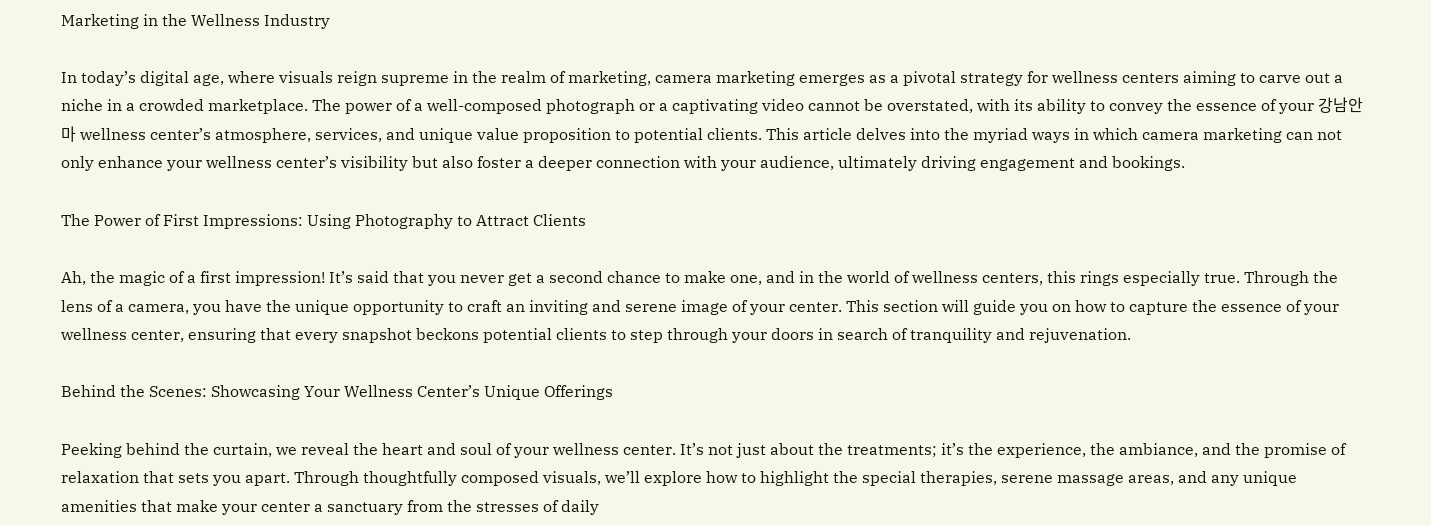Marketing in the Wellness Industry

In today’s digital age, where visuals reign supreme in the realm of marketing, camera marketing emerges as a pivotal strategy for wellness centers aiming to carve out a niche in a crowded marketplace. The power of a well-composed photograph or a captivating video cannot be overstated, with its ability to convey the essence of your 강남안마 wellness center’s atmosphere, services, and unique value proposition to potential clients. This article delves into the myriad ways in which camera marketing can not only enhance your wellness center’s visibility but also foster a deeper connection with your audience, ultimately driving engagement and bookings.

The Power of First Impressions: Using Photography to Attract Clients

Ah, the magic of a first impression! It’s said that you never get a second chance to make one, and in the world of wellness centers, this rings especially true. Through the lens of a camera, you have the unique opportunity to craft an inviting and serene image of your center. This section will guide you on how to capture the essence of your wellness center, ensuring that every snapshot beckons potential clients to step through your doors in search of tranquility and rejuvenation.

Behind the Scenes: Showcasing Your Wellness Center’s Unique Offerings

Peeking behind the curtain, we reveal the heart and soul of your wellness center. It’s not just about the treatments; it’s the experience, the ambiance, and the promise of relaxation that sets you apart. Through thoughtfully composed visuals, we’ll explore how to highlight the special therapies, serene massage areas, and any unique amenities that make your center a sanctuary from the stresses of daily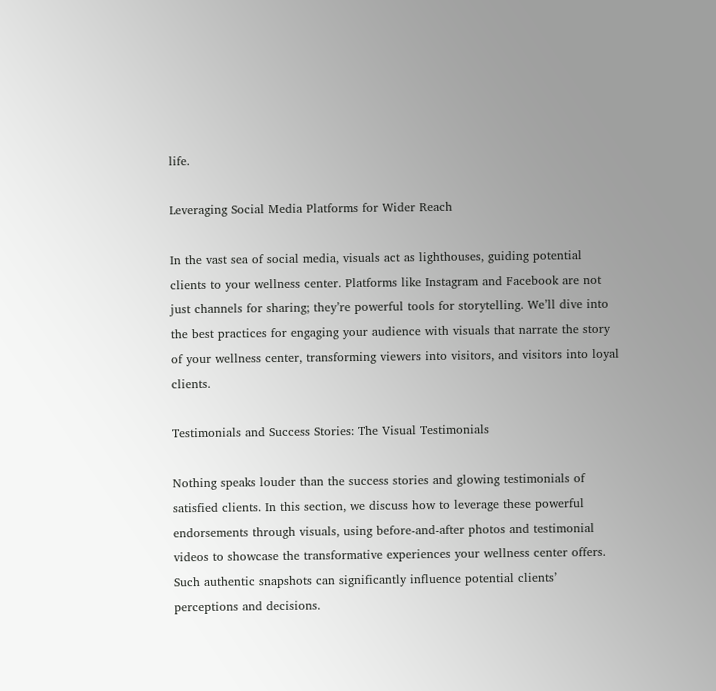life.

Leveraging Social Media Platforms for Wider Reach

In the vast sea of social media, visuals act as lighthouses, guiding potential clients to your wellness center. Platforms like Instagram and Facebook are not just channels for sharing; they’re powerful tools for storytelling. We’ll dive into the best practices for engaging your audience with visuals that narrate the story of your wellness center, transforming viewers into visitors, and visitors into loyal clients.

Testimonials and Success Stories: The Visual Testimonials

Nothing speaks louder than the success stories and glowing testimonials of satisfied clients. In this section, we discuss how to leverage these powerful endorsements through visuals, using before-and-after photos and testimonial videos to showcase the transformative experiences your wellness center offers. Such authentic snapshots can significantly influence potential clients’ perceptions and decisions.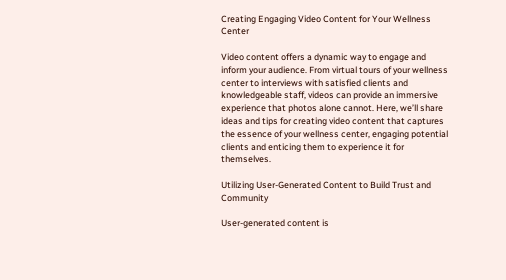Creating Engaging Video Content for Your Wellness Center

Video content offers a dynamic way to engage and inform your audience. From virtual tours of your wellness center to interviews with satisfied clients and knowledgeable staff, videos can provide an immersive experience that photos alone cannot. Here, we’ll share ideas and tips for creating video content that captures the essence of your wellness center, engaging potential clients and enticing them to experience it for themselves.

Utilizing User-Generated Content to Build Trust and Community

User-generated content is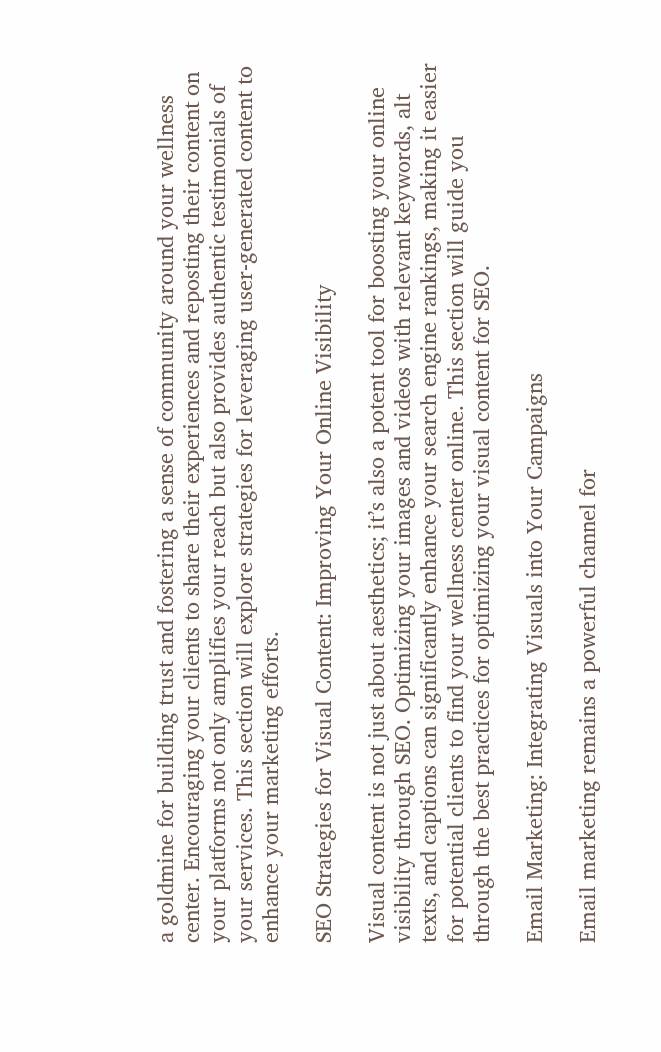a goldmine for building trust and fostering a sense of community around your wellness center. Encouraging your clients to share their experiences and reposting their content on your platforms not only amplifies your reach but also provides authentic testimonials of your services. This section will explore strategies for leveraging user-generated content to enhance your marketing efforts.

SEO Strategies for Visual Content: Improving Your Online Visibility

Visual content is not just about aesthetics; it’s also a potent tool for boosting your online visibility through SEO. Optimizing your images and videos with relevant keywords, alt texts, and captions can significantly enhance your search engine rankings, making it easier for potential clients to find your wellness center online. This section will guide you through the best practices for optimizing your visual content for SEO.

Email Marketing: Integrating Visuals into Your Campaigns

Email marketing remains a powerful channel for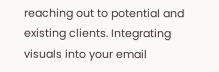reaching out to potential and existing clients. Integrating visuals into your email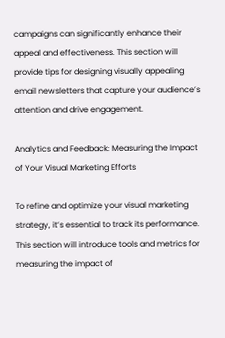campaigns can significantly enhance their appeal and effectiveness. This section will provide tips for designing visually appealing email newsletters that capture your audience’s attention and drive engagement.

Analytics and Feedback: Measuring the Impact of Your Visual Marketing Efforts

To refine and optimize your visual marketing strategy, it’s essential to track its performance. This section will introduce tools and metrics for measuring the impact of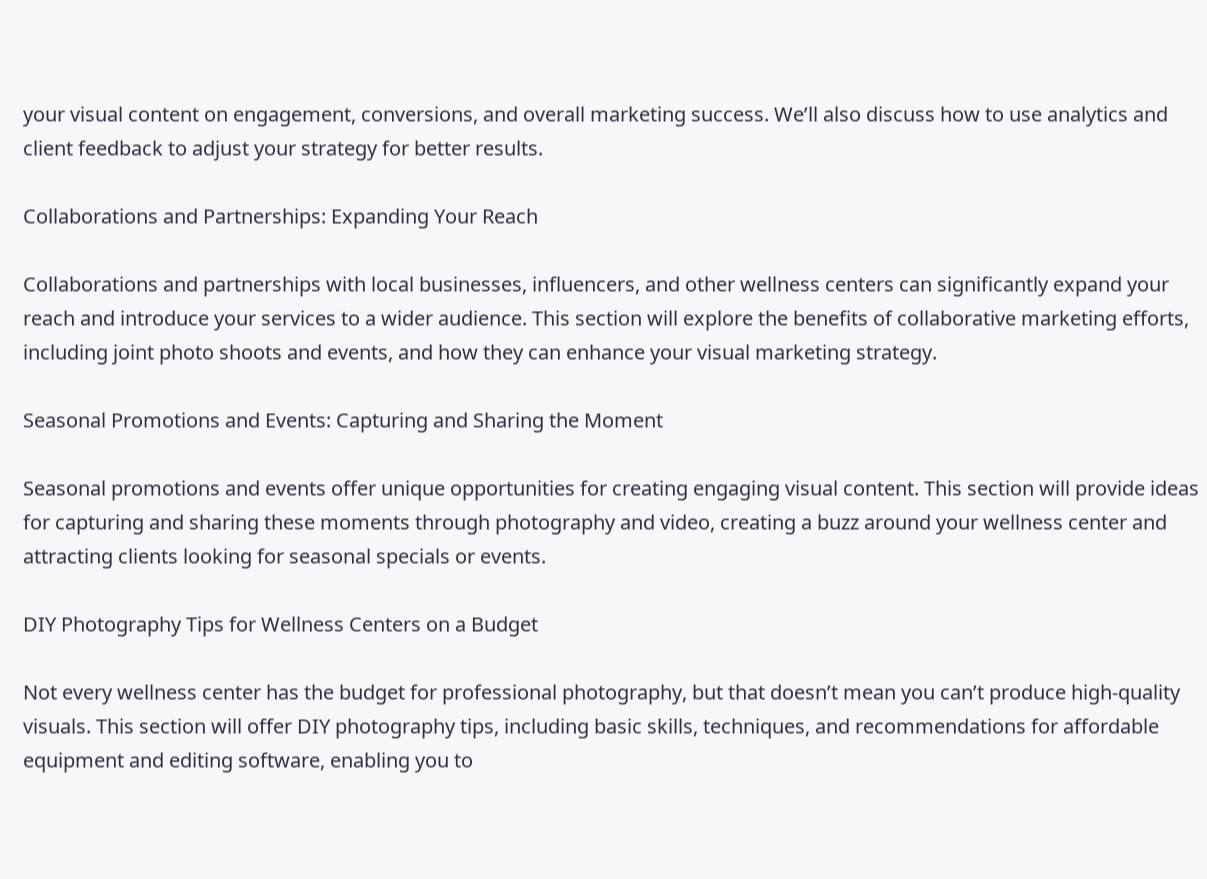your visual content on engagement, conversions, and overall marketing success. We’ll also discuss how to use analytics and client feedback to adjust your strategy for better results.

Collaborations and Partnerships: Expanding Your Reach

Collaborations and partnerships with local businesses, influencers, and other wellness centers can significantly expand your reach and introduce your services to a wider audience. This section will explore the benefits of collaborative marketing efforts, including joint photo shoots and events, and how they can enhance your visual marketing strategy.

Seasonal Promotions and Events: Capturing and Sharing the Moment

Seasonal promotions and events offer unique opportunities for creating engaging visual content. This section will provide ideas for capturing and sharing these moments through photography and video, creating a buzz around your wellness center and attracting clients looking for seasonal specials or events.

DIY Photography Tips for Wellness Centers on a Budget

Not every wellness center has the budget for professional photography, but that doesn’t mean you can’t produce high-quality visuals. This section will offer DIY photography tips, including basic skills, techniques, and recommendations for affordable equipment and editing software, enabling you to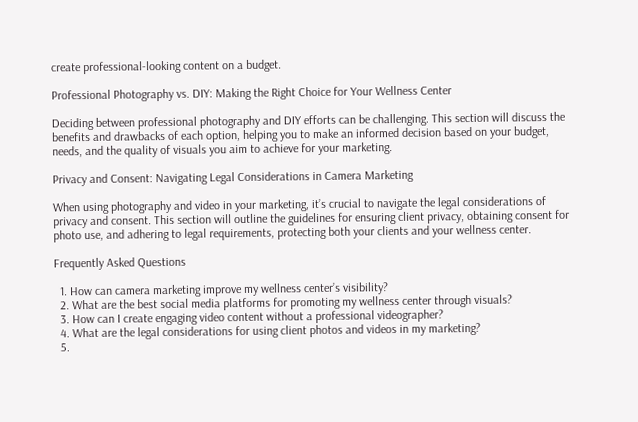create professional-looking content on a budget.

Professional Photography vs. DIY: Making the Right Choice for Your Wellness Center

Deciding between professional photography and DIY efforts can be challenging. This section will discuss the benefits and drawbacks of each option, helping you to make an informed decision based on your budget, needs, and the quality of visuals you aim to achieve for your marketing.

Privacy and Consent: Navigating Legal Considerations in Camera Marketing

When using photography and video in your marketing, it’s crucial to navigate the legal considerations of privacy and consent. This section will outline the guidelines for ensuring client privacy, obtaining consent for photo use, and adhering to legal requirements, protecting both your clients and your wellness center.

Frequently Asked Questions

  1. How can camera marketing improve my wellness center’s visibility?
  2. What are the best social media platforms for promoting my wellness center through visuals?
  3. How can I create engaging video content without a professional videographer?
  4. What are the legal considerations for using client photos and videos in my marketing?
  5.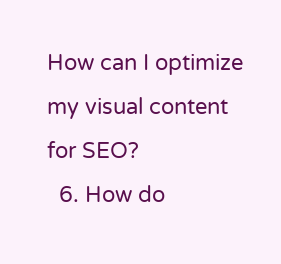How can I optimize my visual content for SEO?
  6. How do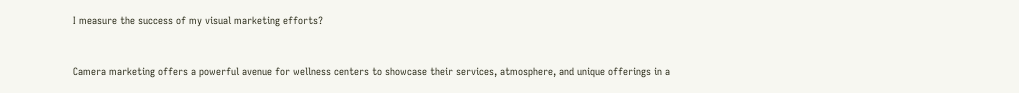I measure the success of my visual marketing efforts?


Camera marketing offers a powerful avenue for wellness centers to showcase their services, atmosphere, and unique offerings in a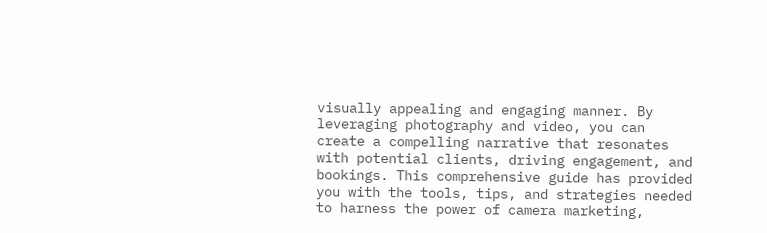visually appealing and engaging manner. By leveraging photography and video, you can create a compelling narrative that resonates with potential clients, driving engagement, and bookings. This comprehensive guide has provided you with the tools, tips, and strategies needed to harness the power of camera marketing,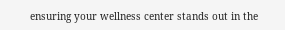ensuring your wellness center stands out in the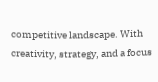competitive landscape. With creativity, strategy, and a focus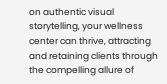on authentic visual storytelling, your wellness center can thrive, attracting and retaining clients through the compelling allure of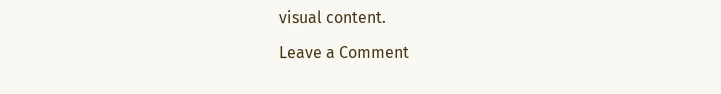visual content.

Leave a Comment